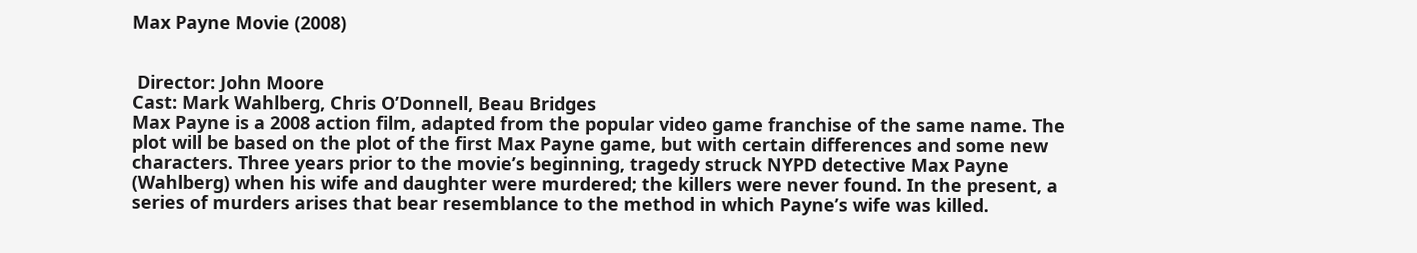Max Payne Movie (2008)


 Director: John Moore
Cast: Mark Wahlberg, Chris O’Donnell, Beau Bridges
Max Payne is a 2008 action film, adapted from the popular video game franchise of the same name. The plot will be based on the plot of the first Max Payne game, but with certain differences and some new characters. Three years prior to the movie’s beginning, tragedy struck NYPD detective Max Payne (Wahlberg) when his wife and daughter were murdered; the killers were never found. In the present, a series of murders arises that bear resemblance to the method in which Payne’s wife was killed.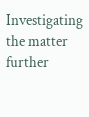Investigating the matter further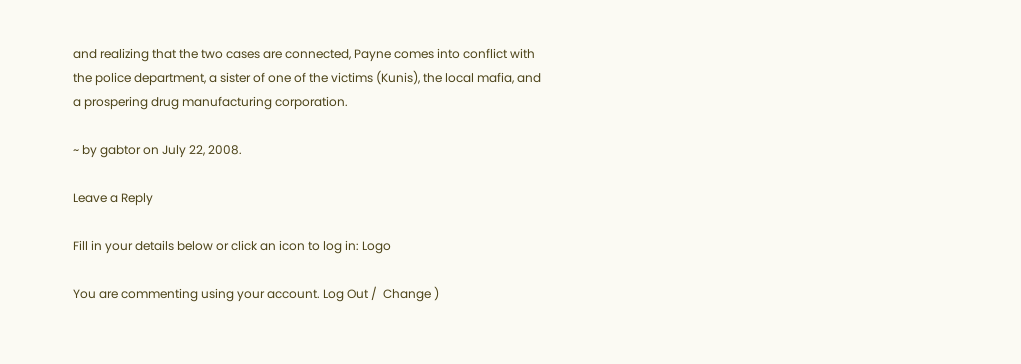and realizing that the two cases are connected, Payne comes into conflict with the police department, a sister of one of the victims (Kunis), the local mafia, and a prospering drug manufacturing corporation.

~ by gabtor on July 22, 2008.

Leave a Reply

Fill in your details below or click an icon to log in: Logo

You are commenting using your account. Log Out /  Change )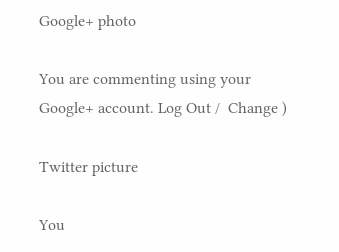Google+ photo

You are commenting using your Google+ account. Log Out /  Change )

Twitter picture

You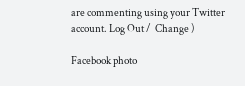are commenting using your Twitter account. Log Out /  Change )

Facebook photo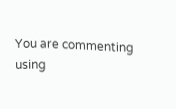You are commenting using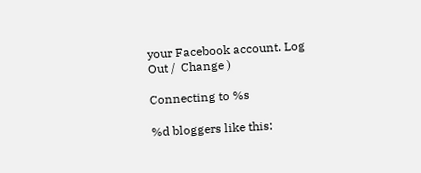your Facebook account. Log Out /  Change )

Connecting to %s

%d bloggers like this: